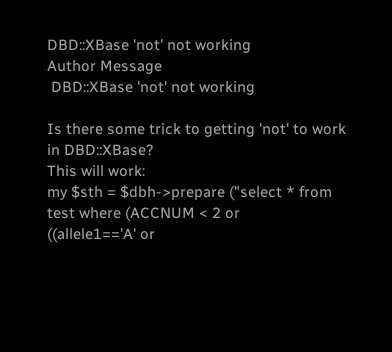DBD::XBase 'not' not working
Author Message
 DBD::XBase 'not' not working

Is there some trick to getting 'not' to work in DBD::XBase?
This will work:
my $sth = $dbh->prepare ("select * from test where (ACCNUM < 2 or
((allele1=='A' or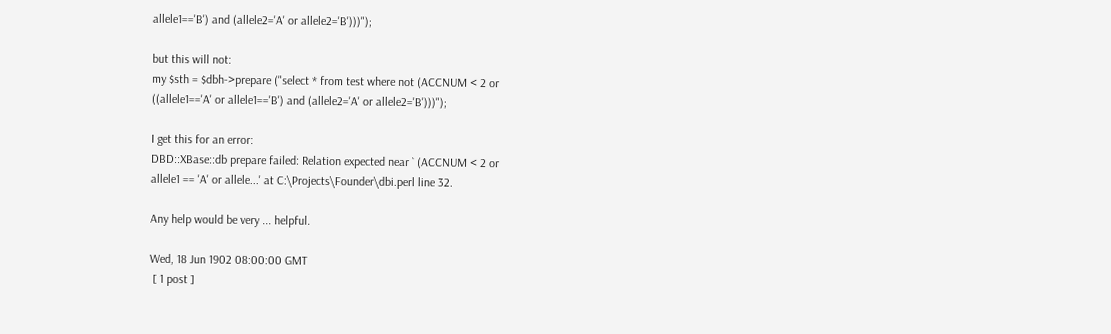allele1=='B') and (allele2='A' or allele2='B')))");

but this will not:
my $sth = $dbh->prepare ("select * from test where not (ACCNUM < 2 or
((allele1=='A' or allele1=='B') and (allele2='A' or allele2='B')))");

I get this for an error:
DBD::XBase::db prepare failed: Relation expected near ` (ACCNUM < 2 or
allele1 == 'A' or allele...' at C:\Projects\Founder\dbi.perl line 32.

Any help would be very ... helpful.

Wed, 18 Jun 1902 08:00:00 GMT
 [ 1 post ]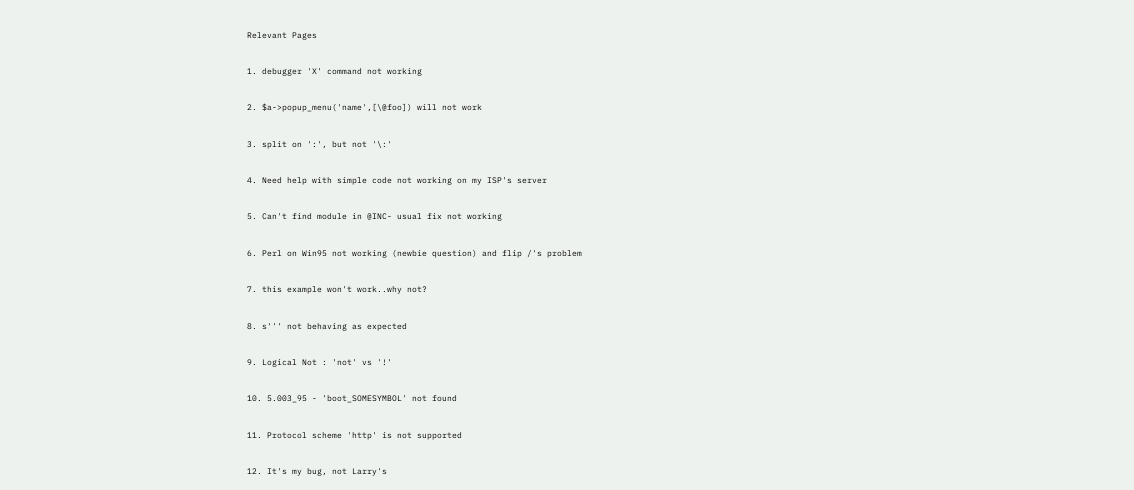Relevant Pages

1. debugger 'X' command not working

2. $a->popup_menu('name',[\@foo]) will not work

3. split on ':', but not '\:'

4. Need help with simple code not working on my ISP's server

5. Can't find module in @INC- usual fix not working

6. Perl on Win95 not working (newbie question) and flip /'s problem

7. this example won't work..why not?

8. s''' not behaving as expected

9. Logical Not : 'not' vs '!'

10. 5.003_95 - 'boot_SOMESYMBOL' not found

11. Protocol scheme 'http' is not supported

12. It's my bug, not Larry's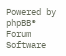Powered by phpBB® Forum Software